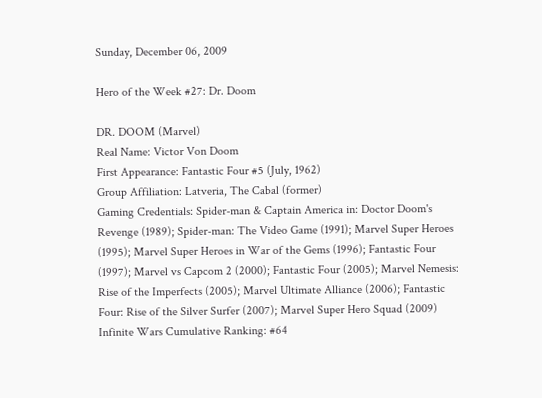Sunday, December 06, 2009

Hero of the Week #27: Dr. Doom

DR. DOOM (Marvel)
Real Name: Victor Von Doom
First Appearance: Fantastic Four #5 (July, 1962)
Group Affiliation: Latveria, The Cabal (former)
Gaming Credentials: Spider-man & Captain America in: Doctor Doom's Revenge (1989); Spider-man: The Video Game (1991); Marvel Super Heroes (1995); Marvel Super Heroes in War of the Gems (1996); Fantastic Four (1997); Marvel vs Capcom 2 (2000); Fantastic Four (2005); Marvel Nemesis: Rise of the Imperfects (2005); Marvel Ultimate Alliance (2006); Fantastic Four: Rise of the Silver Surfer (2007); Marvel Super Hero Squad (2009)
Infinite Wars Cumulative Ranking: #64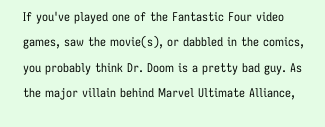If you've played one of the Fantastic Four video games, saw the movie(s), or dabbled in the comics, you probably think Dr. Doom is a pretty bad guy. As the major villain behind Marvel Ultimate Alliance,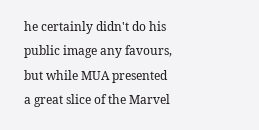he certainly didn't do his public image any favours, but while MUA presented a great slice of the Marvel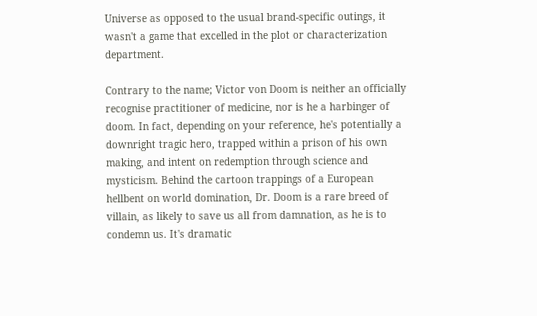Universe as opposed to the usual brand-specific outings, it wasn't a game that excelled in the plot or characterization department.

Contrary to the name; Victor von Doom is neither an officially recognise practitioner of medicine, nor is he a harbinger of doom. In fact, depending on your reference, he's potentially a downright tragic hero, trapped within a prison of his own making, and intent on redemption through science and mysticism. Behind the cartoon trappings of a European hellbent on world domination, Dr. Doom is a rare breed of villain, as likely to save us all from damnation, as he is to condemn us. It's dramatic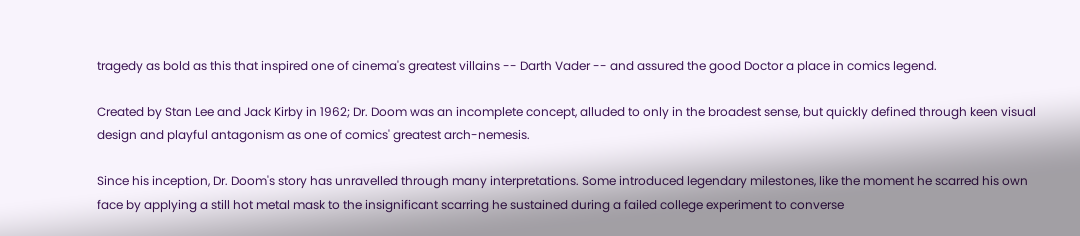tragedy as bold as this that inspired one of cinema's greatest villains -- Darth Vader -- and assured the good Doctor a place in comics legend.

Created by Stan Lee and Jack Kirby in 1962; Dr. Doom was an incomplete concept, alluded to only in the broadest sense, but quickly defined through keen visual design and playful antagonism as one of comics' greatest arch-nemesis.

Since his inception, Dr. Doom's story has unravelled through many interpretations. Some introduced legendary milestones, like the moment he scarred his own face by applying a still hot metal mask to the insignificant scarring he sustained during a failed college experiment to converse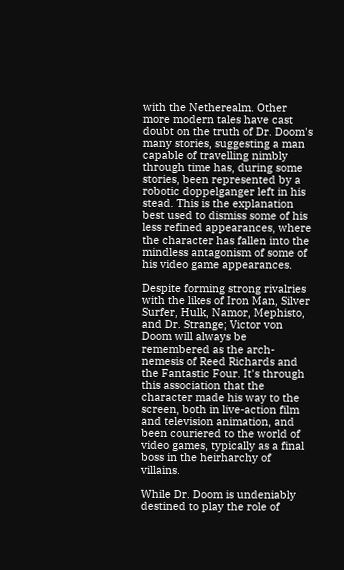with the Netherealm. Other more modern tales have cast doubt on the truth of Dr. Doom's many stories, suggesting a man capable of travelling nimbly through time has, during some stories, been represented by a robotic doppelganger left in his stead. This is the explanation best used to dismiss some of his less refined appearances, where the character has fallen into the mindless antagonism of some of his video game appearances.

Despite forming strong rivalries with the likes of Iron Man, Silver Surfer, Hulk, Namor, Mephisto, and Dr. Strange; Victor von Doom will always be remembered as the arch-nemesis of Reed Richards and the Fantastic Four. It's through this association that the character made his way to the screen, both in live-action film and television animation, and been couriered to the world of video games, typically as a final boss in the heirharchy of villains.

While Dr. Doom is undeniably destined to play the role of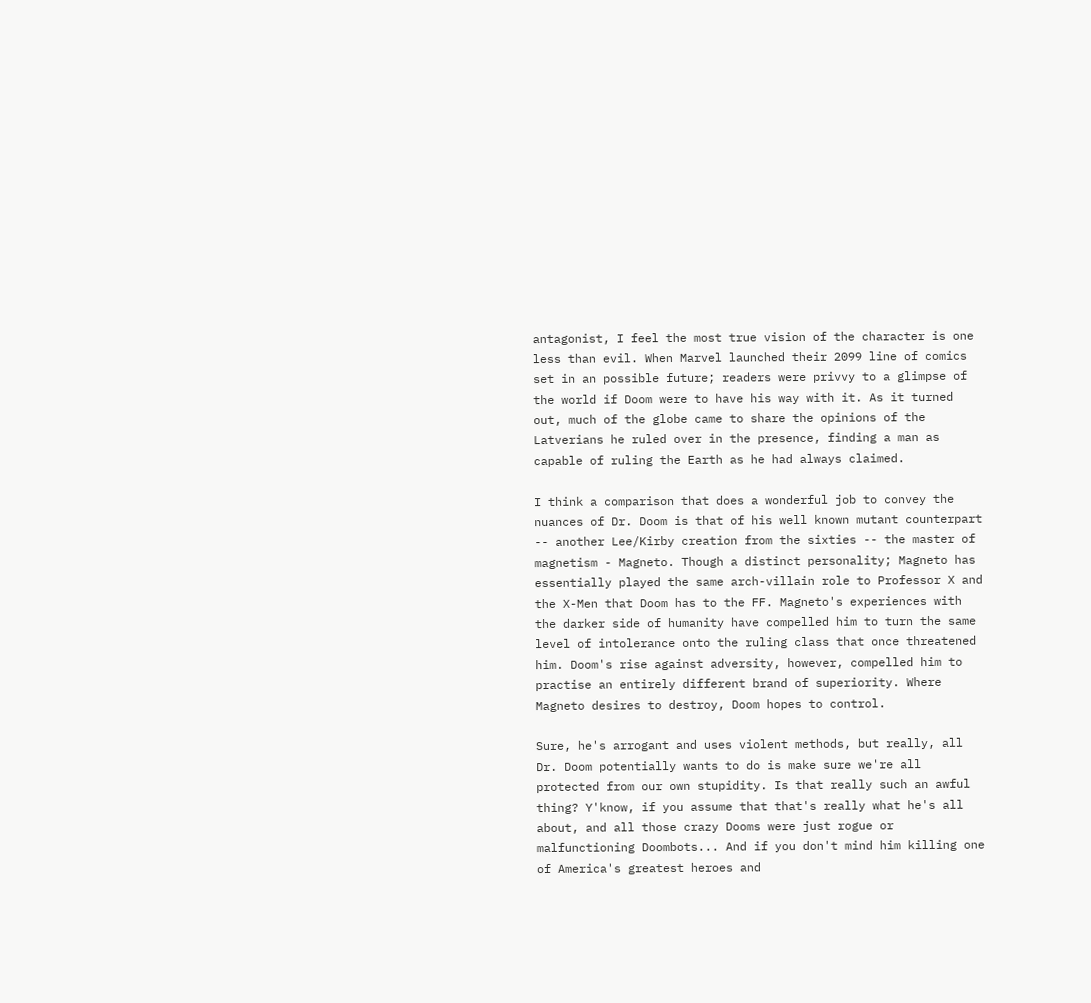antagonist, I feel the most true vision of the character is one less than evil. When Marvel launched their 2099 line of comics set in an possible future; readers were privvy to a glimpse of the world if Doom were to have his way with it. As it turned out, much of the globe came to share the opinions of the Latverians he ruled over in the presence, finding a man as capable of ruling the Earth as he had always claimed.

I think a comparison that does a wonderful job to convey the nuances of Dr. Doom is that of his well known mutant counterpart -- another Lee/Kirby creation from the sixties -- the master of magnetism - Magneto. Though a distinct personality; Magneto has essentially played the same arch-villain role to Professor X and the X-Men that Doom has to the FF. Magneto's experiences with the darker side of humanity have compelled him to turn the same level of intolerance onto the ruling class that once threatened him. Doom's rise against adversity, however, compelled him to practise an entirely different brand of superiority. Where Magneto desires to destroy, Doom hopes to control.

Sure, he's arrogant and uses violent methods, but really, all Dr. Doom potentially wants to do is make sure we're all protected from our own stupidity. Is that really such an awful thing? Y'know, if you assume that that's really what he's all about, and all those crazy Dooms were just rogue or malfunctioning Doombots... And if you don't mind him killing one of America's greatest heroes and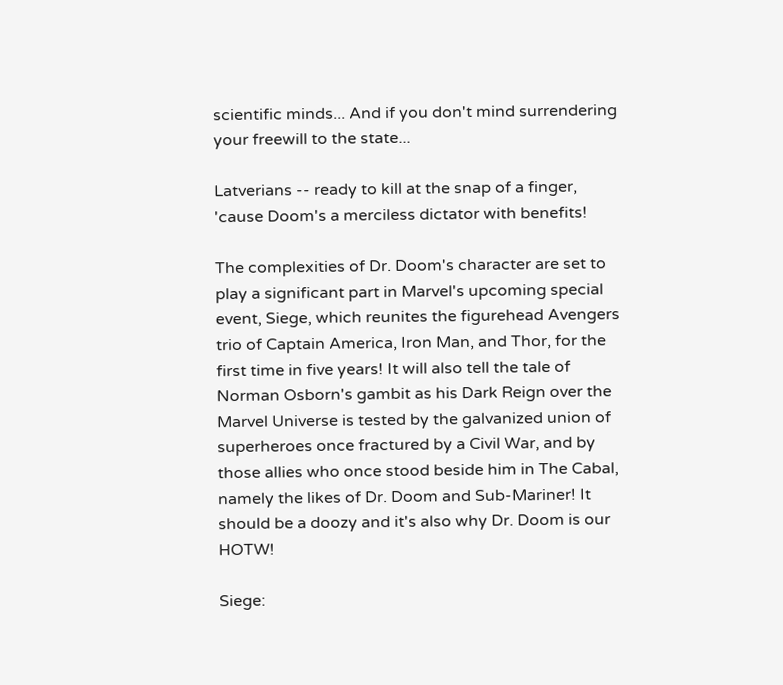scientific minds... And if you don't mind surrendering your freewill to the state...

Latverians -- ready to kill at the snap of a finger, 'cause Doom's a merciless dictator with benefits!

The complexities of Dr. Doom's character are set to play a significant part in Marvel's upcoming special event, Siege, which reunites the figurehead Avengers trio of Captain America, Iron Man, and Thor, for the first time in five years! It will also tell the tale of Norman Osborn's gambit as his Dark Reign over the Marvel Universe is tested by the galvanized union of superheroes once fractured by a Civil War, and by those allies who once stood beside him in The Cabal, namely the likes of Dr. Doom and Sub-Mariner! It should be a doozy and it's also why Dr. Doom is our HOTW!

Siege: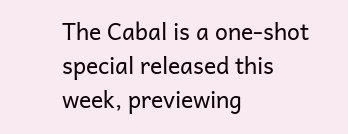The Cabal is a one-shot special released this week, previewing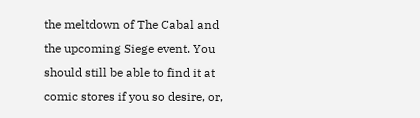the meltdown of The Cabal and the upcoming Siege event. You should still be able to find it at comic stores if you so desire, or,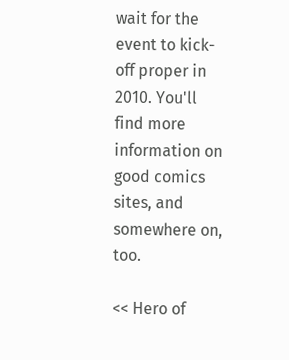wait for the event to kick-off proper in 2010. You'll find more information on good comics sites, and somewhere on, too.

<< Hero of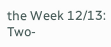the Week 12/13: Two-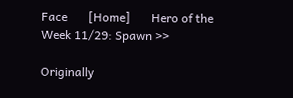Face       [Home]       Hero of the Week 11/29: Spawn >>

Originally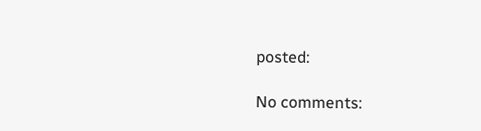posted:

No comments: